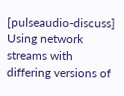[pulseaudio-discuss] Using network streams with differing versions of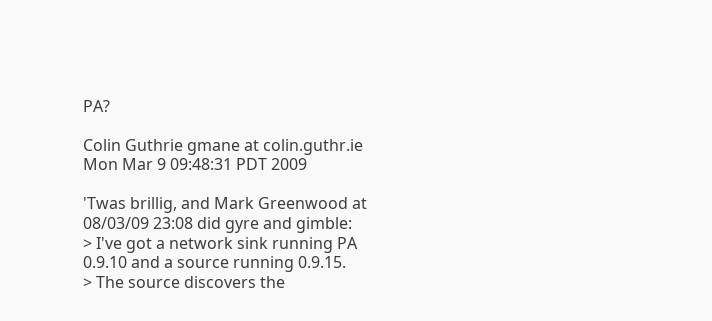PA?

Colin Guthrie gmane at colin.guthr.ie
Mon Mar 9 09:48:31 PDT 2009

'Twas brillig, and Mark Greenwood at 08/03/09 23:08 did gyre and gimble:
> I've got a network sink running PA 0.9.10 and a source running 0.9.15.
> The source discovers the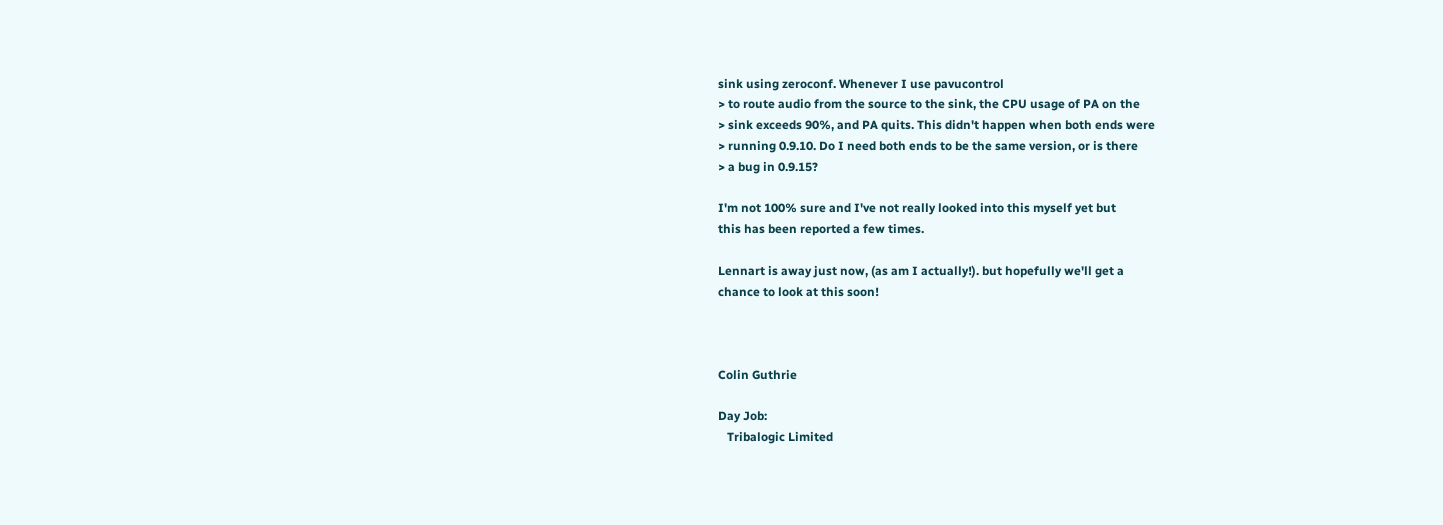sink using zeroconf. Whenever I use pavucontrol
> to route audio from the source to the sink, the CPU usage of PA on the
> sink exceeds 90%, and PA quits. This didn't happen when both ends were
> running 0.9.10. Do I need both ends to be the same version, or is there
> a bug in 0.9.15?

I'm not 100% sure and I've not really looked into this myself yet but
this has been reported a few times.

Lennart is away just now, (as am I actually!). but hopefully we'll get a
chance to look at this soon!



Colin Guthrie

Day Job:
   Tribalogic Limited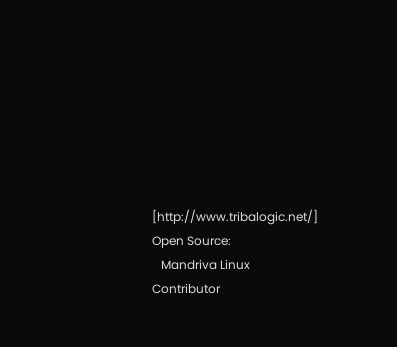[http://www.tribalogic.net/]
Open Source:
   Mandriva Linux Contributor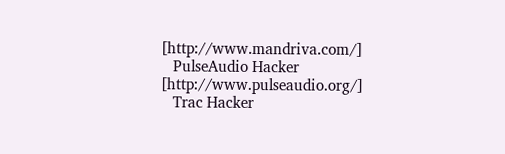[http://www.mandriva.com/]
   PulseAudio Hacker [http://www.pulseaudio.org/]
   Trac Hacker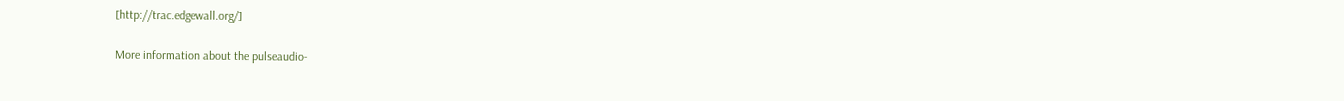[http://trac.edgewall.org/]

More information about the pulseaudio-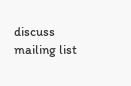discuss mailing list